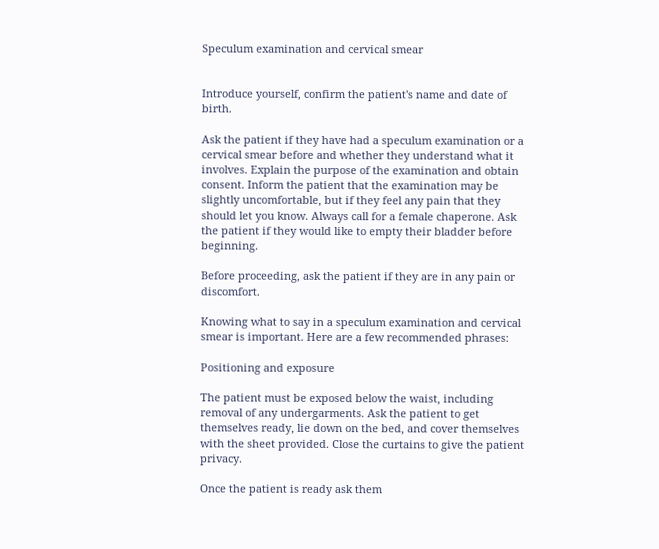Speculum examination and cervical smear


Introduce yourself, confirm the patient's name and date of birth.

Ask the patient if they have had a speculum examination or a cervical smear before and whether they understand what it involves. Explain the purpose of the examination and obtain consent. Inform the patient that the examination may be slightly uncomfortable, but if they feel any pain that they should let you know. Always call for a female chaperone. Ask the patient if they would like to empty their bladder before beginning.

Before proceeding, ask the patient if they are in any pain or discomfort.

Knowing what to say in a speculum examination and cervical smear is important. Here are a few recommended phrases:

Positioning and exposure

The patient must be exposed below the waist, including removal of any undergarments. Ask the patient to get themselves ready, lie down on the bed, and cover themselves with the sheet provided. Close the curtains to give the patient privacy.

Once the patient is ready ask them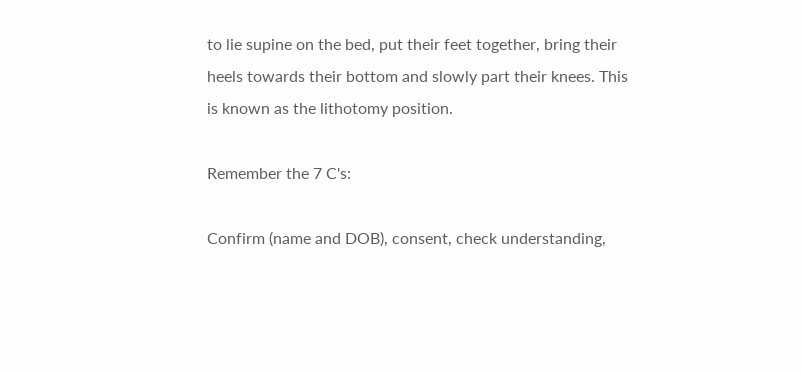to lie supine on the bed, put their feet together, bring their heels towards their bottom and slowly part their knees. This is known as the lithotomy position.

Remember the 7 C's:

Confirm (name and DOB), consent, check understanding,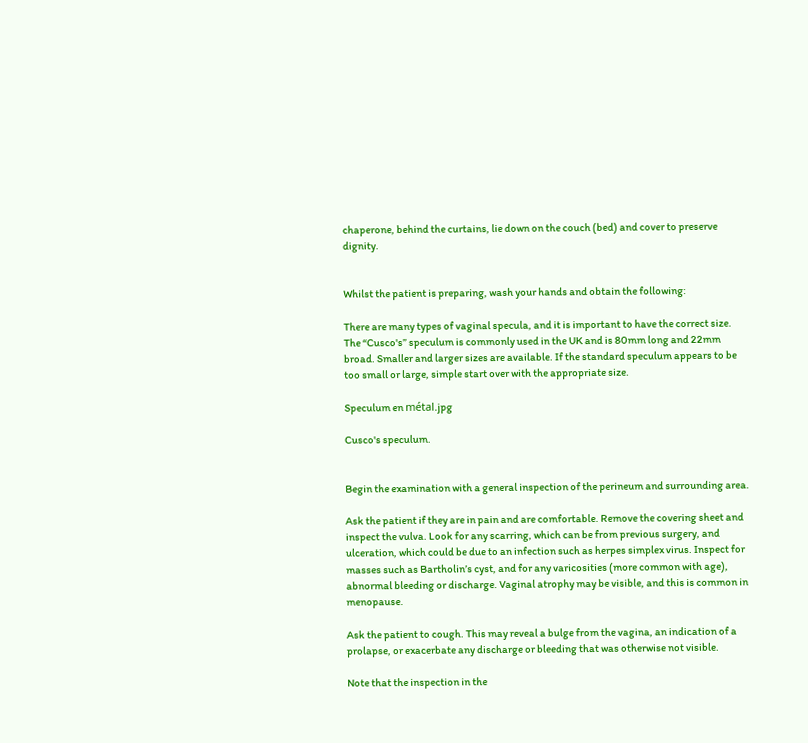chaperone, behind the curtains, lie down on the couch (bed) and cover to preserve dignity.


Whilst the patient is preparing, wash your hands and obtain the following:

There are many types of vaginal specula, and it is important to have the correct size. The “Cusco's” speculum is commonly used in the UK and is 80mm long and 22mm broad. Smaller and larger sizes are available. If the standard speculum appears to be too small or large, simple start over with the appropriate size.

Speculum en métal.jpg

Cusco's speculum.


Begin the examination with a general inspection of the perineum and surrounding area.

Ask the patient if they are in pain and are comfortable. Remove the covering sheet and inspect the vulva. Look for any scarring, which can be from previous surgery, and ulceration, which could be due to an infection such as herpes simplex virus. Inspect for masses such as Bartholin’s cyst, and for any varicosities (more common with age), abnormal bleeding or discharge. Vaginal atrophy may be visible, and this is common in menopause.

Ask the patient to cough. This may reveal a bulge from the vagina, an indication of a prolapse, or exacerbate any discharge or bleeding that was otherwise not visible.

Note that the inspection in the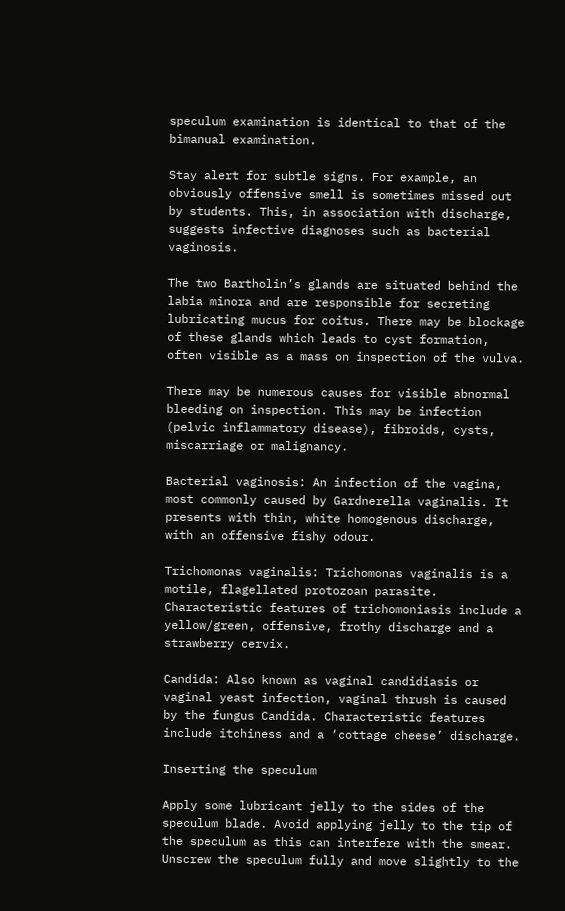speculum examination is identical to that of the bimanual examination.

Stay alert for subtle signs. For example, an obviously offensive smell is sometimes missed out by students. This, in association with discharge, suggests infective diagnoses such as bacterial vaginosis.

The two Bartholin’s glands are situated behind the labia minora and are responsible for secreting lubricating mucus for coitus. There may be blockage of these glands which leads to cyst formation, often visible as a mass on inspection of the vulva.

There may be numerous causes for visible abnormal bleeding on inspection. This may be infection (pelvic inflammatory disease), fibroids, cysts, miscarriage or malignancy.

Bacterial vaginosis: An infection of the vagina, most commonly caused by Gardnerella vaginalis. It presents with thin, white homogenous discharge, with an offensive fishy odour.

Trichomonas vaginalis: Trichomonas vaginalis is a motile, flagellated protozoan parasite. Characteristic features of trichomoniasis include a yellow/green, offensive, frothy discharge and a strawberry cervix.

Candida: Also known as vaginal candidiasis or vaginal yeast infection, vaginal thrush is caused by the fungus Candida. Characteristic features include itchiness and a ‘cottage cheese’ discharge.

Inserting the speculum

Apply some lubricant jelly to the sides of the speculum blade. Avoid applying jelly to the tip of the speculum as this can interfere with the smear. Unscrew the speculum fully and move slightly to the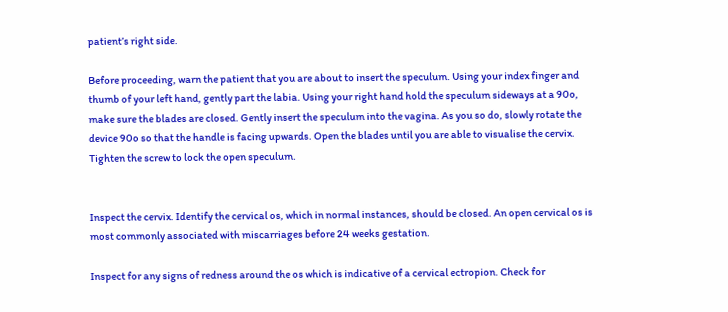patient’s right side.

Before proceeding, warn the patient that you are about to insert the speculum. Using your index finger and thumb of your left hand, gently part the labia. Using your right hand hold the speculum sideways at a 90o, make sure the blades are closed. Gently insert the speculum into the vagina. As you so do, slowly rotate the device 90o so that the handle is facing upwards. Open the blades until you are able to visualise the cervix. Tighten the screw to lock the open speculum.


Inspect the cervix. Identify the cervical os, which in normal instances, should be closed. An open cervical os is most commonly associated with miscarriages before 24 weeks gestation.

Inspect for any signs of redness around the os which is indicative of a cervical ectropion. Check for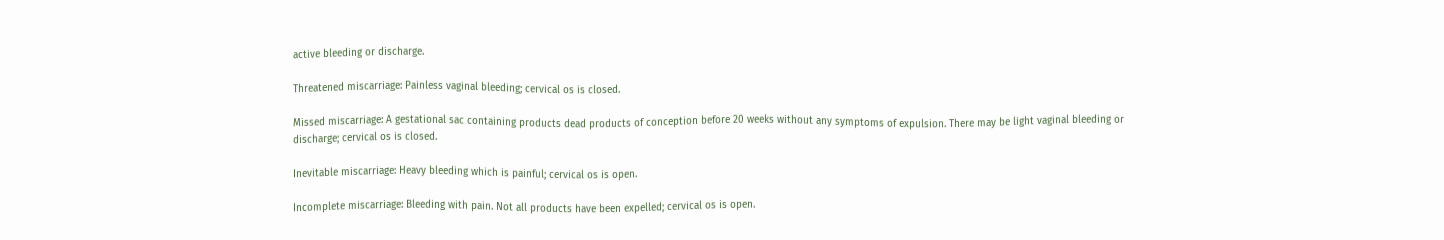active bleeding or discharge.

Threatened miscarriage: Painless vaginal bleeding; cervical os is closed.

Missed miscarriage: A gestational sac containing products dead products of conception before 20 weeks without any symptoms of expulsion. There may be light vaginal bleeding or discharge; cervical os is closed.

Inevitable miscarriage: Heavy bleeding which is painful; cervical os is open.

Incomplete miscarriage: Bleeding with pain. Not all products have been expelled; cervical os is open.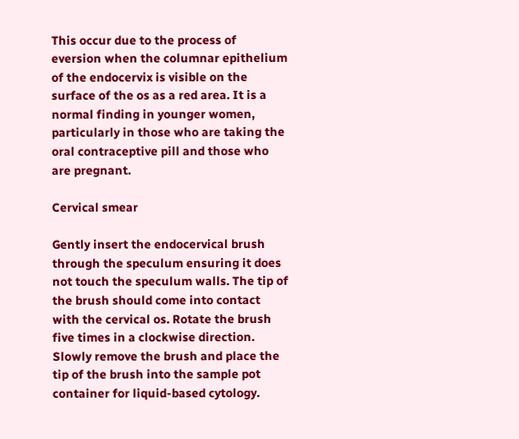This occur due to the process of eversion when the columnar epithelium of the endocervix is visible on the surface of the os as a red area. It is a normal finding in younger women, particularly in those who are taking the oral contraceptive pill and those who are pregnant.

Cervical smear

Gently insert the endocervical brush through the speculum ensuring it does not touch the speculum walls. The tip of the brush should come into contact with the cervical os. Rotate the brush five times in a clockwise direction. Slowly remove the brush and place the tip of the brush into the sample pot container for liquid-based cytology.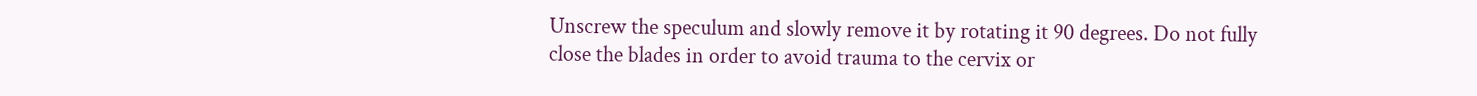Unscrew the speculum and slowly remove it by rotating it 90 degrees. Do not fully close the blades in order to avoid trauma to the cervix or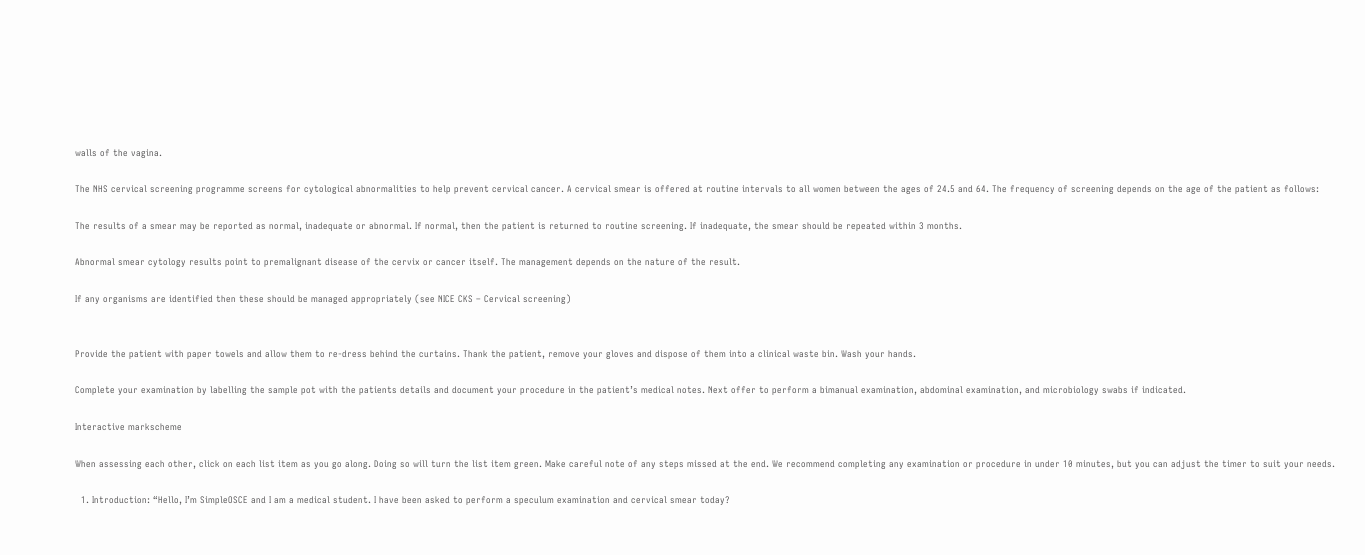walls of the vagina.

The NHS cervical screening programme screens for cytological abnormalities to help prevent cervical cancer. A cervical smear is offered at routine intervals to all women between the ages of 24.5 and 64. The frequency of screening depends on the age of the patient as follows:

The results of a smear may be reported as normal, inadequate or abnormal. If normal, then the patient is returned to routine screening. If inadequate, the smear should be repeated within 3 months.

Abnormal smear cytology results point to premalignant disease of the cervix or cancer itself. The management depends on the nature of the result.

If any organisms are identified then these should be managed appropriately (see NICE CKS – Cervical screening)


Provide the patient with paper towels and allow them to re-dress behind the curtains. Thank the patient, remove your gloves and dispose of them into a clinical waste bin. Wash your hands.

Complete your examination by labelling the sample pot with the patients details and document your procedure in the patient’s medical notes. Next offer to perform a bimanual examination, abdominal examination, and microbiology swabs if indicated.

Interactive markscheme

When assessing each other, click on each list item as you go along. Doing so will turn the list item green. Make careful note of any steps missed at the end. We recommend completing any examination or procedure in under 10 minutes, but you can adjust the timer to suit your needs.

  1. Introduction: “Hello, I’m SimpleOSCE and I am a medical student. I have been asked to perform a speculum examination and cervical smear today?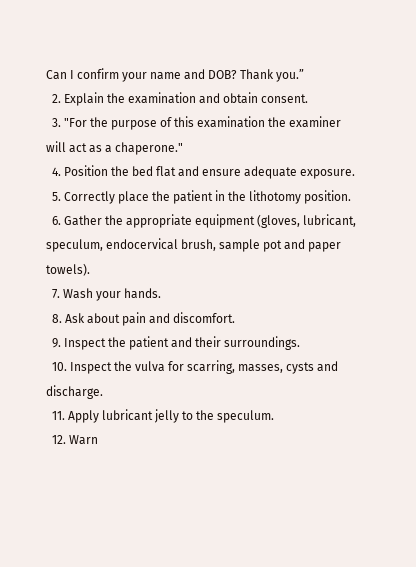Can I confirm your name and DOB? Thank you.”
  2. Explain the examination and obtain consent.
  3. "For the purpose of this examination the examiner will act as a chaperone."
  4. Position the bed flat and ensure adequate exposure.
  5. Correctly place the patient in the lithotomy position.
  6. Gather the appropriate equipment (gloves, lubricant, speculum, endocervical brush, sample pot and paper towels).
  7. Wash your hands.
  8. Ask about pain and discomfort.
  9. Inspect the patient and their surroundings.
  10. Inspect the vulva for scarring, masses, cysts and discharge.
  11. Apply lubricant jelly to the speculum.
  12. Warn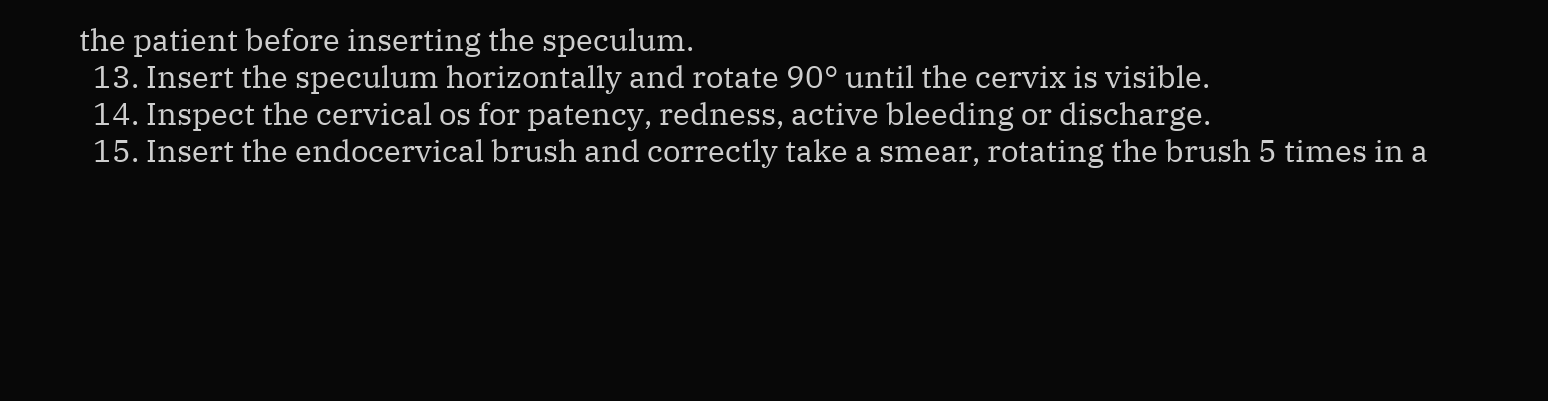the patient before inserting the speculum.
  13. Insert the speculum horizontally and rotate 90° until the cervix is visible.
  14. Inspect the cervical os for patency, redness, active bleeding or discharge.
  15. Insert the endocervical brush and correctly take a smear, rotating the brush 5 times in a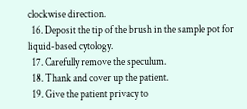clockwise direction.
  16. Deposit the tip of the brush in the sample pot for liquid-based cytology.
  17. Carefully remove the speculum.
  18. Thank and cover up the patient.
  19. Give the patient privacy to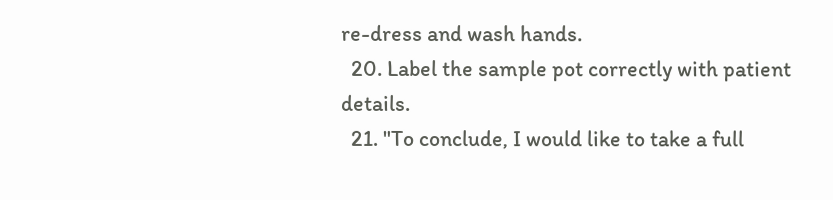re-dress and wash hands.
  20. Label the sample pot correctly with patient details.
  21. "To conclude, I would like to take a full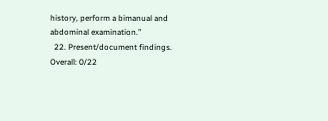history, perform a bimanual and abdominal examination.”
  22. Present/document findings.
Overall: 0/22